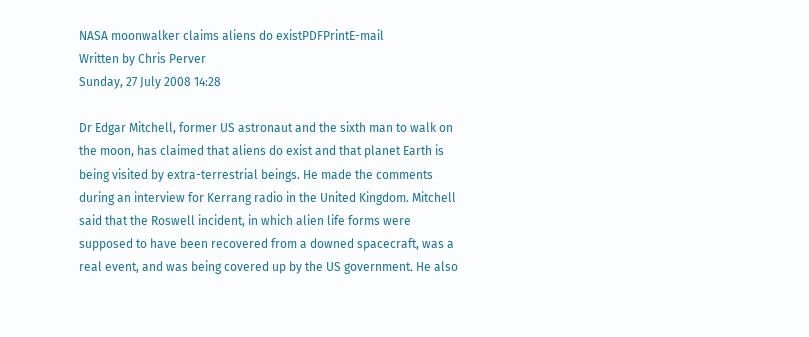NASA moonwalker claims aliens do existPDFPrintE-mail
Written by Chris Perver
Sunday, 27 July 2008 14:28

Dr Edgar Mitchell, former US astronaut and the sixth man to walk on the moon, has claimed that aliens do exist and that planet Earth is being visited by extra-terrestrial beings. He made the comments during an interview for Kerrang radio in the United Kingdom. Mitchell said that the Roswell incident, in which alien life forms were supposed to have been recovered from a downed spacecraft, was a real event, and was being covered up by the US government. He also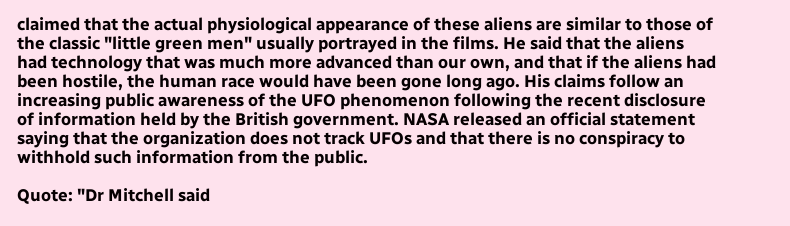claimed that the actual physiological appearance of these aliens are similar to those of the classic "little green men" usually portrayed in the films. He said that the aliens had technology that was much more advanced than our own, and that if the aliens had been hostile, the human race would have been gone long ago. His claims follow an increasing public awareness of the UFO phenomenon following the recent disclosure of information held by the British government. NASA released an official statement saying that the organization does not track UFOs and that there is no conspiracy to withhold such information from the public.

Quote: "Dr Mitchell said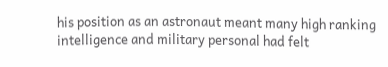his position as an astronaut meant many high ranking intelligence and military personal had felt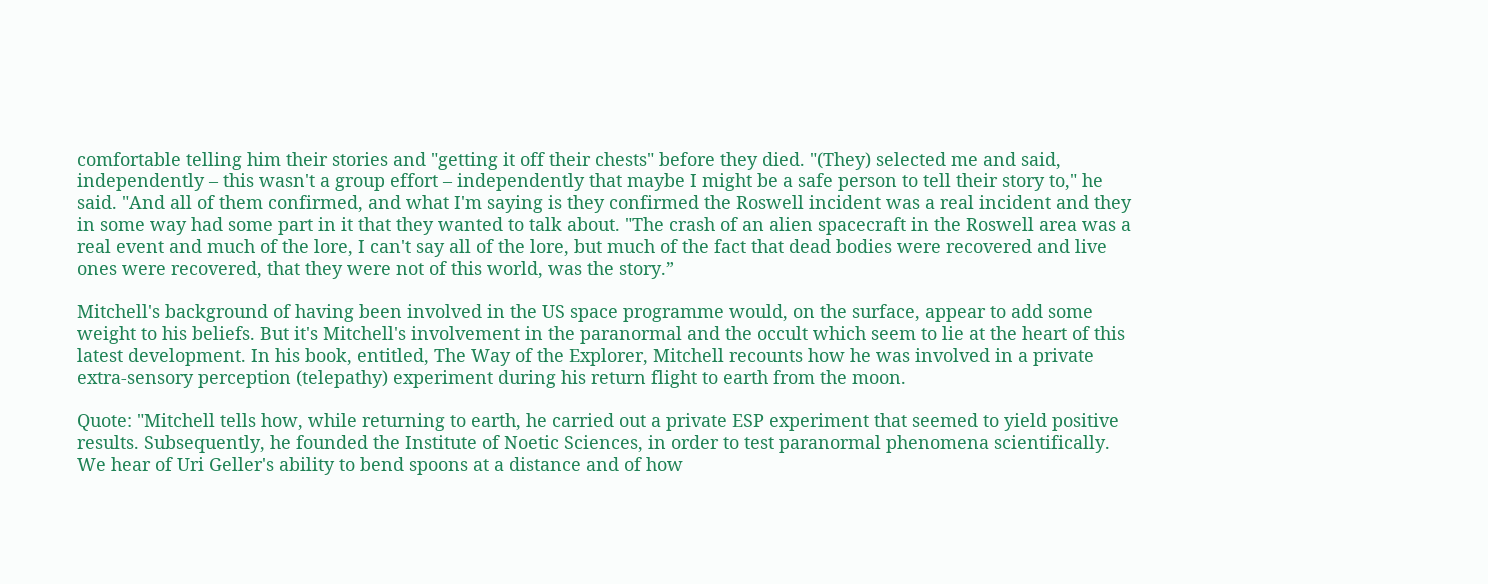comfortable telling him their stories and "getting it off their chests" before they died. "(They) selected me and said, independently – this wasn't a group effort – independently that maybe I might be a safe person to tell their story to," he said. "And all of them confirmed, and what I'm saying is they confirmed the Roswell incident was a real incident and they in some way had some part in it that they wanted to talk about. "The crash of an alien spacecraft in the Roswell area was a real event and much of the lore, I can't say all of the lore, but much of the fact that dead bodies were recovered and live ones were recovered, that they were not of this world, was the story.”

Mitchell's background of having been involved in the US space programme would, on the surface, appear to add some weight to his beliefs. But it's Mitchell's involvement in the paranormal and the occult which seem to lie at the heart of this latest development. In his book, entitled, The Way of the Explorer, Mitchell recounts how he was involved in a private extra-sensory perception (telepathy) experiment during his return flight to earth from the moon.

Quote: "Mitchell tells how, while returning to earth, he carried out a private ESP experiment that seemed to yield positive results. Subsequently, he founded the Institute of Noetic Sciences, in order to test paranormal phenomena scientifically. We hear of Uri Geller's ability to bend spoons at a distance and of how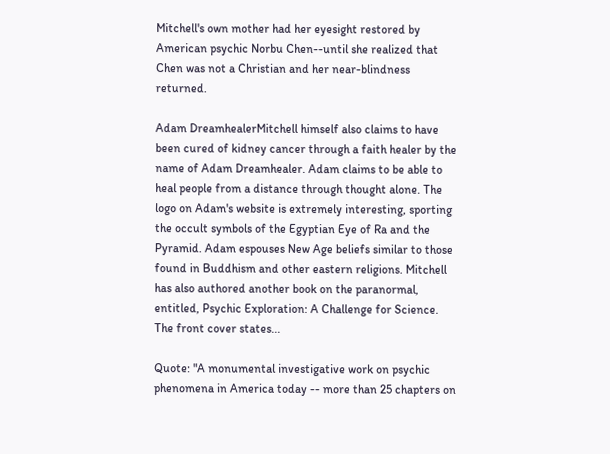Mitchell's own mother had her eyesight restored by American psychic Norbu Chen--until she realized that Chen was not a Christian and her near-blindness returned.

Adam DreamhealerMitchell himself also claims to have been cured of kidney cancer through a faith healer by the name of Adam Dreamhealer. Adam claims to be able to heal people from a distance through thought alone. The logo on Adam's website is extremely interesting, sporting the occult symbols of the Egyptian Eye of Ra and the Pyramid. Adam espouses New Age beliefs similar to those found in Buddhism and other eastern religions. Mitchell has also authored another book on the paranormal, entitled, Psychic Exploration: A Challenge for Science. The front cover states...

Quote: "A monumental investigative work on psychic phenomena in America today -- more than 25 chapters on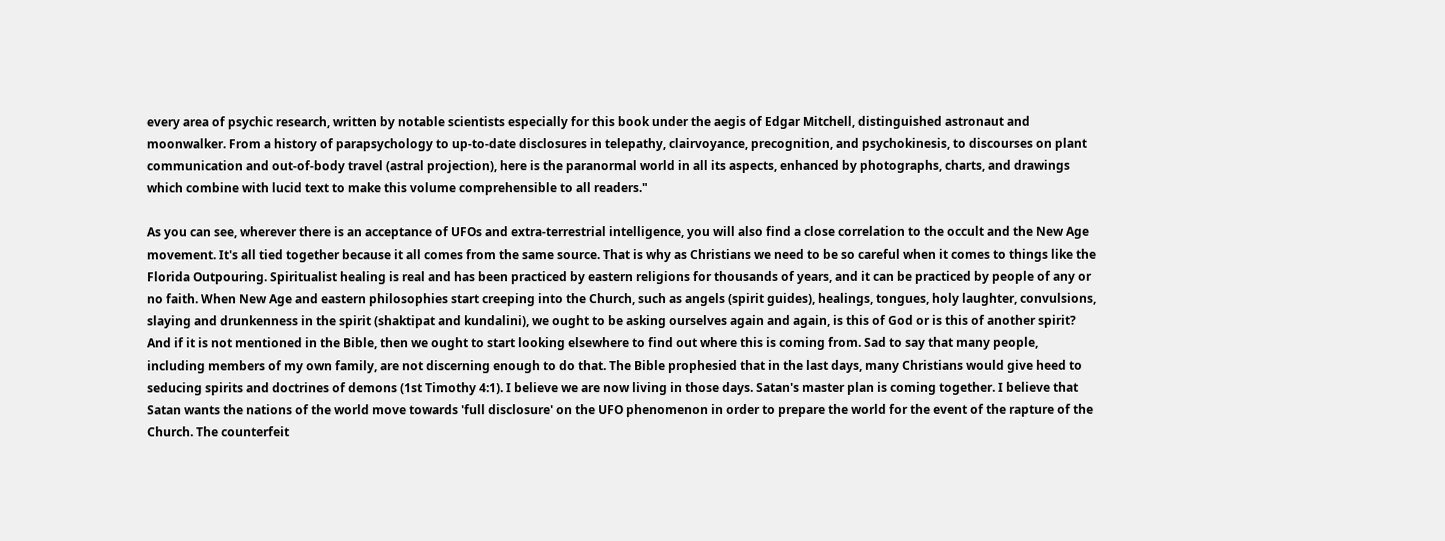every area of psychic research, written by notable scientists especially for this book under the aegis of Edgar Mitchell, distinguished astronaut and moonwalker. From a history of parapsychology to up-to-date disclosures in telepathy, clairvoyance, precognition, and psychokinesis, to discourses on plant communication and out-of-body travel (astral projection), here is the paranormal world in all its aspects, enhanced by photographs, charts, and drawings which combine with lucid text to make this volume comprehensible to all readers."

As you can see, wherever there is an acceptance of UFOs and extra-terrestrial intelligence, you will also find a close correlation to the occult and the New Age movement. It's all tied together because it all comes from the same source. That is why as Christians we need to be so careful when it comes to things like the Florida Outpouring. Spiritualist healing is real and has been practiced by eastern religions for thousands of years, and it can be practiced by people of any or no faith. When New Age and eastern philosophies start creeping into the Church, such as angels (spirit guides), healings, tongues, holy laughter, convulsions, slaying and drunkenness in the spirit (shaktipat and kundalini), we ought to be asking ourselves again and again, is this of God or is this of another spirit? And if it is not mentioned in the Bible, then we ought to start looking elsewhere to find out where this is coming from. Sad to say that many people, including members of my own family, are not discerning enough to do that. The Bible prophesied that in the last days, many Christians would give heed to seducing spirits and doctrines of demons (1st Timothy 4:1). I believe we are now living in those days. Satan's master plan is coming together. I believe that Satan wants the nations of the world move towards 'full disclosure' on the UFO phenomenon in order to prepare the world for the event of the rapture of the Church. The counterfeit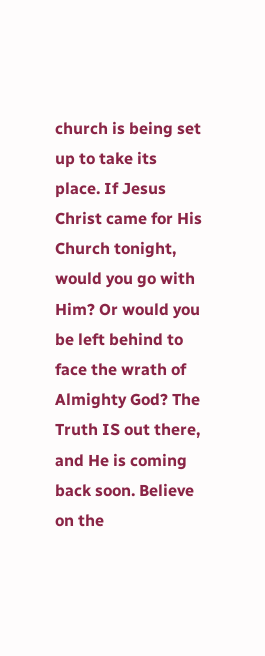church is being set up to take its place. If Jesus Christ came for His Church tonight, would you go with Him? Or would you be left behind to face the wrath of Almighty God? The Truth IS out there, and He is coming back soon. Believe on the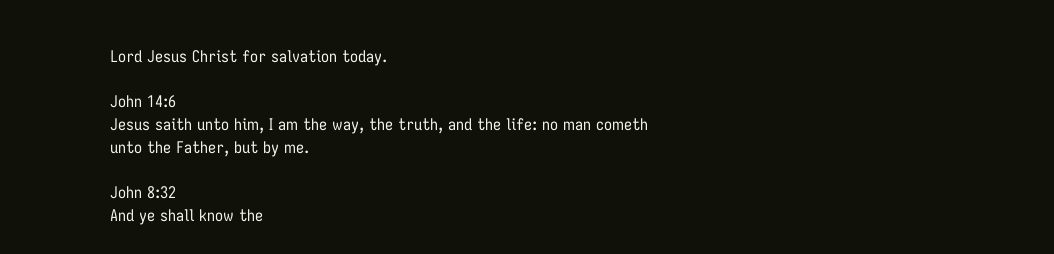Lord Jesus Christ for salvation today.

John 14:6
Jesus saith unto him, I am the way, the truth, and the life: no man cometh unto the Father, but by me.

John 8:32
And ye shall know the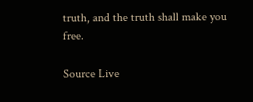truth, and the truth shall make you free.

Source Live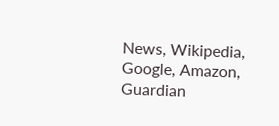News, Wikipedia, Google, Amazon, Guardian